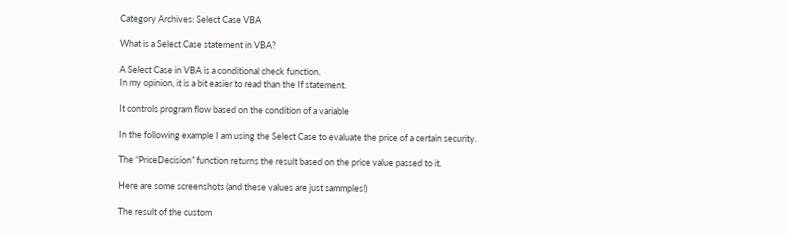Category Archives: Select Case VBA

What is a Select Case statement in VBA?

A Select Case in VBA is a conditional check function.
In my opinion, it is a bit easier to read than the If statement.

It controls program flow based on the condition of a variable

In the following example I am using the Select Case to evaluate the price of a certain security.

The “PriceDecision” function returns the result based on the price value passed to it.

Here are some screenshots (and these values are just sammples!)

The result of the custom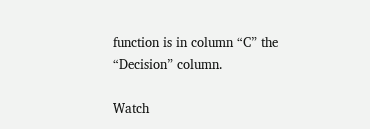function is in column “C” the “Decision” column.

Watch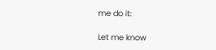me do it:

Let me know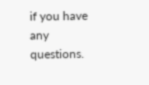if you have any questions.